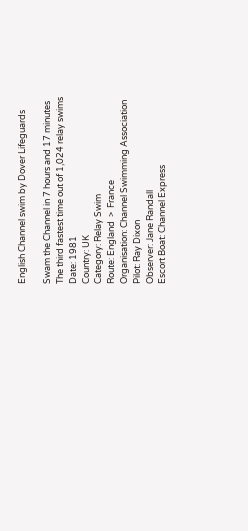English Channel swim by Dover Lifeguards

Swam the Channel in 7 hours and 17 minutes
The third fastest time out of 1,024 relay swims
Date: 1981
Country: UK
Category: Relay Swim
Route: England  >  France
Organisation: Channel Swimming Association
Pilot: Ray Dixon
Observer: Jane Randall
Escort Boat: Channel Express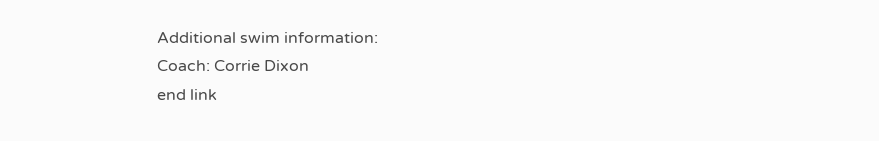Additional swim information:
Coach: Corrie Dixon
end link